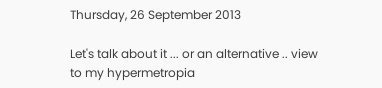Thursday, 26 September 2013

Let's talk about it ... or an alternative .. view to my hypermetropia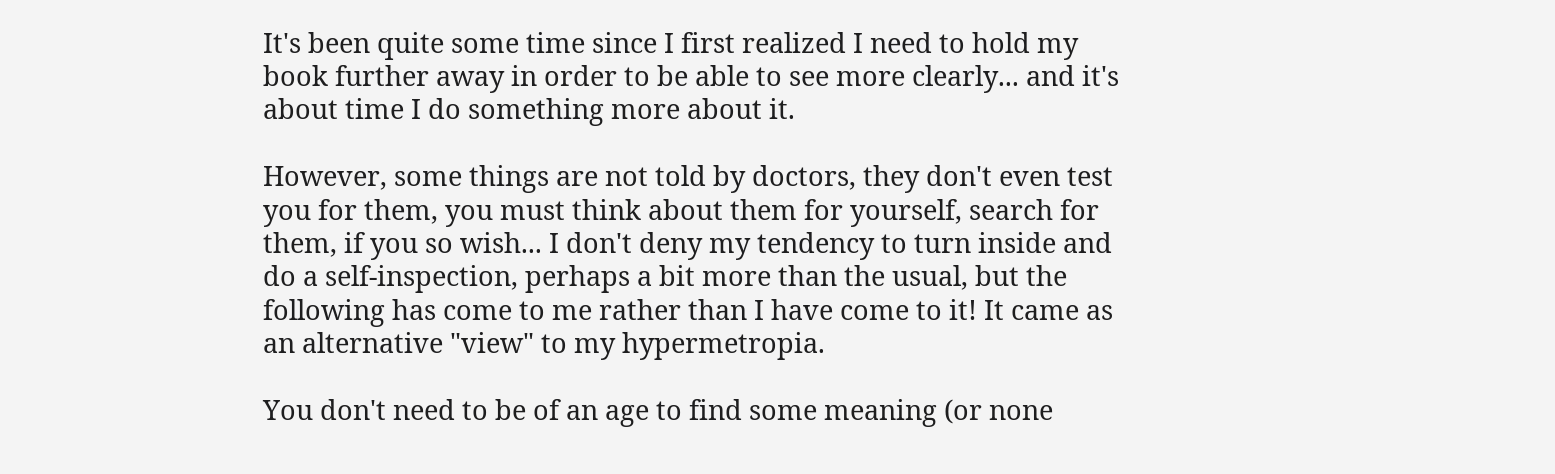It's been quite some time since I first realized I need to hold my book further away in order to be able to see more clearly... and it's about time I do something more about it.

However, some things are not told by doctors, they don't even test you for them, you must think about them for yourself, search for them, if you so wish... I don't deny my tendency to turn inside and do a self-inspection, perhaps a bit more than the usual, but the following has come to me rather than I have come to it! It came as an alternative "view" to my hypermetropia.

You don't need to be of an age to find some meaning (or none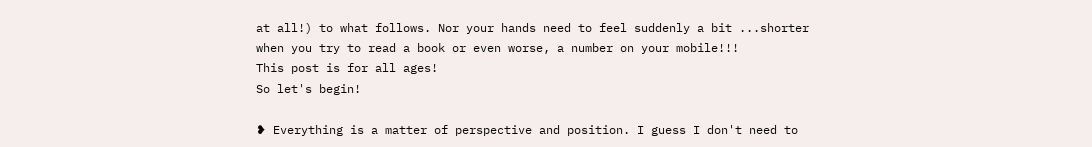at all!) to what follows. Nor your hands need to feel suddenly a bit ...shorter when you try to read a book or even worse, a number on your mobile!!!
This post is for all ages!
So let's begin!

❥ Everything is a matter of perspective and position. I guess I don't need to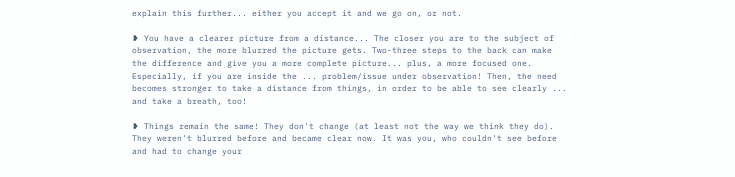explain this further... either you accept it and we go on, or not.

❥ You have a clearer picture from a distance... The closer you are to the subject of observation, the more blurred the picture gets. Two-three steps to the back can make the difference and give you a more complete picture... plus, a more focused one.
Especially, if you are inside the ... problem/issue under observation! Then, the need becomes stronger to take a distance from things, in order to be able to see clearly ... and take a breath, too!

❥ Things remain the same! They don't change (at least not the way we think they do). They weren't blurred before and became clear now. It was you, who couldn't see before and had to change your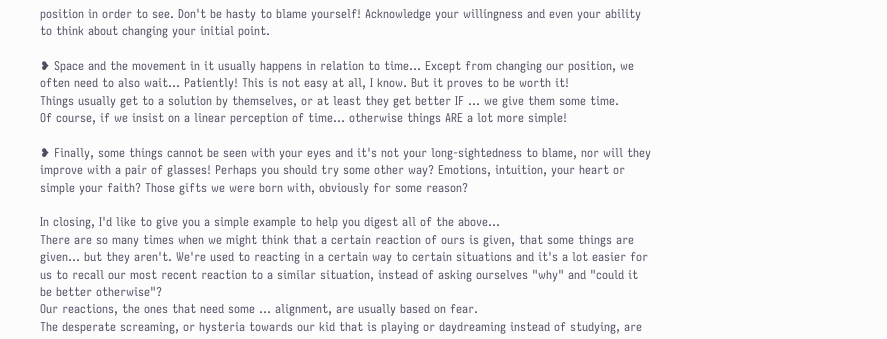position in order to see. Don't be hasty to blame yourself! Acknowledge your willingness and even your ability to think about changing your initial point.

❥ Space and the movement in it usually happens in relation to time... Except from changing our position, we often need to also wait... Patiently! This is not easy at all, I know. But it proves to be worth it!
Things usually get to a solution by themselves, or at least they get better IF ... we give them some time.
Of course, if we insist on a linear perception of time... otherwise things ARE a lot more simple!

❥ Finally, some things cannot be seen with your eyes and it's not your long-sightedness to blame, nor will they improve with a pair of glasses! Perhaps you should try some other way? Emotions, intuition, your heart or simple your faith? Those gifts we were born with, obviously for some reason?

In closing, I'd like to give you a simple example to help you digest all of the above...
There are so many times when we might think that a certain reaction of ours is given, that some things are given... but they aren't. We're used to reacting in a certain way to certain situations and it's a lot easier for us to recall our most recent reaction to a similar situation, instead of asking ourselves "why" and "could it be better otherwise"?
Our reactions, the ones that need some ... alignment, are usually based on fear.
The desperate screaming, or hysteria towards our kid that is playing or daydreaming instead of studying, are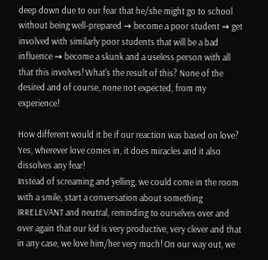deep down due to our fear that he/she might go to school without being well-prepared ⇝ become a poor student ⇝ get involved with similarly poor students that will be a bad influence ⇝ become a skunk and a useless person with all that this involves! What's the result of this? None of the desired and of course, none not expected, from my experience!

How different would it be if our reaction was based on love? Yes, wherever love comes in, it does miracles and it also dissolves any fear!
Instead of screaming and yelling, we could come in the room with a smile, start a conversation about something IRRELEVANT and neutral, reminding to ourselves over and over again that our kid is very productive, very clever and that in any case, we love him/her very much! On our way out, we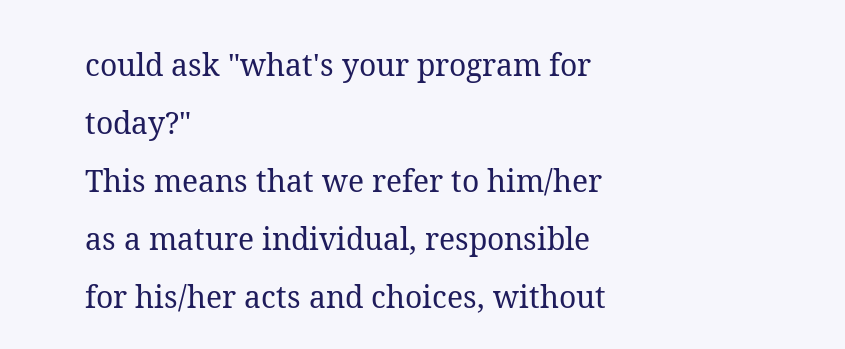could ask "what's your program for today?"
This means that we refer to him/her as a mature individual, responsible for his/her acts and choices, without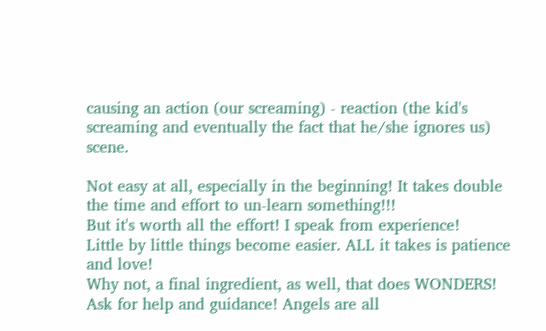causing an action (our screaming) - reaction (the kid's screaming and eventually the fact that he/she ignores us) scene.

Not easy at all, especially in the beginning! It takes double the time and effort to un-learn something!!!
But it's worth all the effort! I speak from experience!
Little by little things become easier. ALL it takes is patience and love!
Why not, a final ingredient, as well, that does WONDERS!
Ask for help and guidance! Angels are all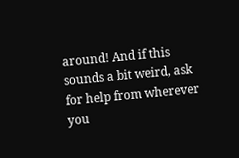around! And if this sounds a bit weird, ask for help from wherever you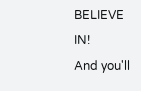BELIEVE IN!
And you'll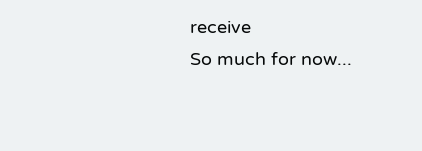receive
So much for now...